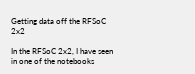Getting data off the RFSoC 2x2

In the RFSoC 2x2, I have seen in one of the notebooks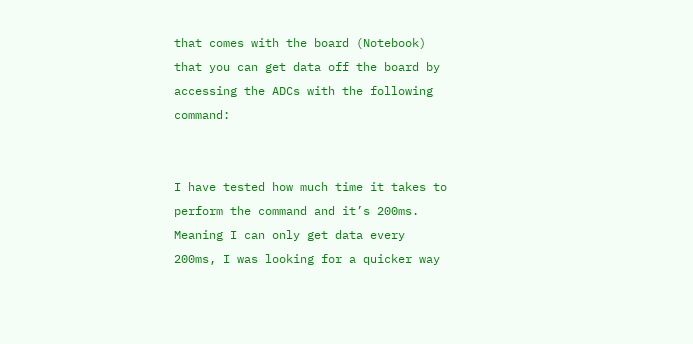that comes with the board (Notebook) that you can get data off the board by accessing the ADCs with the following command:


I have tested how much time it takes to perform the command and it’s 200ms. Meaning I can only get data every 200ms, I was looking for a quicker way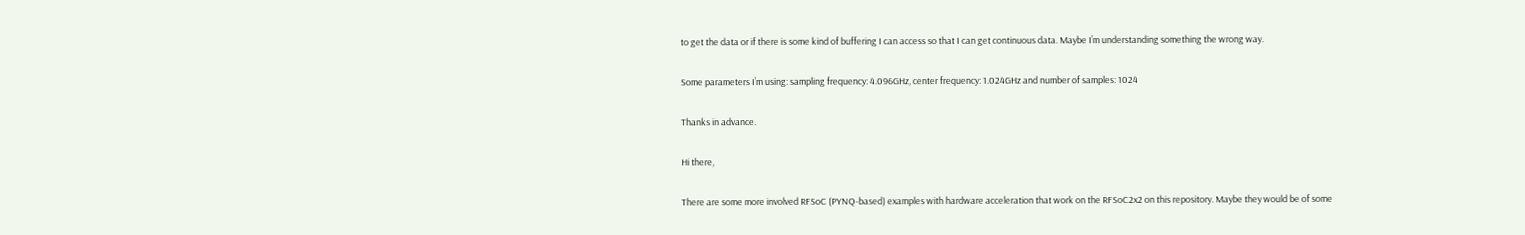to get the data or if there is some kind of buffering I can access so that I can get continuous data. Maybe I’m understanding something the wrong way.

Some parameters I’m using: sampling frequency: 4.096GHz, center frequency: 1.024GHz and number of samples: 1024

Thanks in advance.

Hi there,

There are some more involved RFSoC (PYNQ-based) examples with hardware acceleration that work on the RFSoC2x2 on this repository. Maybe they would be of some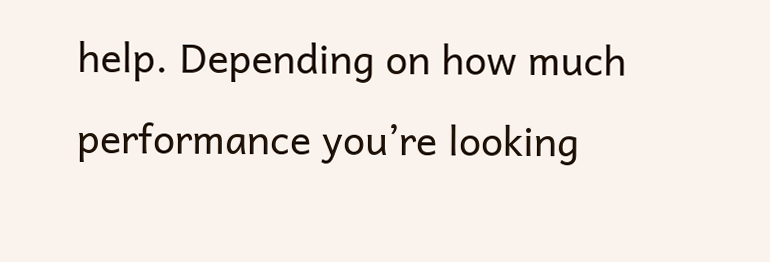help. Depending on how much performance you’re looking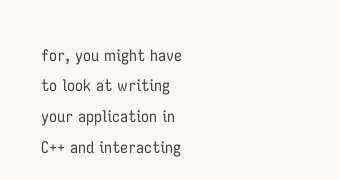for, you might have to look at writing your application in C++ and interacting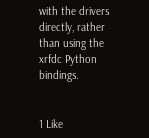with the drivers directly, rather than using the xrfdc Python bindings.


1 Like